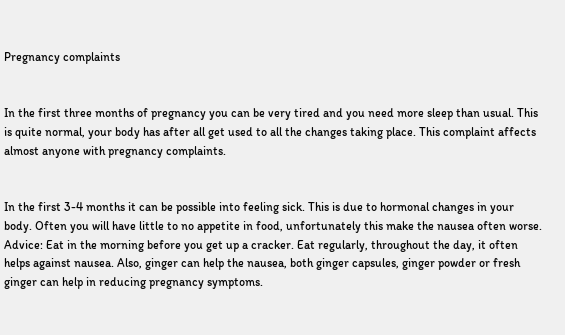Pregnancy complaints


In the first three months of pregnancy you can be very tired and you need more sleep than usual. This is quite normal, your body has after all get used to all the changes taking place. This complaint affects almost anyone with pregnancy complaints.


In the first 3-4 months it can be possible into feeling sick. This is due to hormonal changes in your body. Often you will have little to no appetite in food, unfortunately this make the nausea often worse. Advice: Eat in the morning before you get up a cracker. Eat regularly, throughout the day, it often helps against nausea. Also, ginger can help the nausea, both ginger capsules, ginger powder or fresh ginger can help in reducing pregnancy symptoms.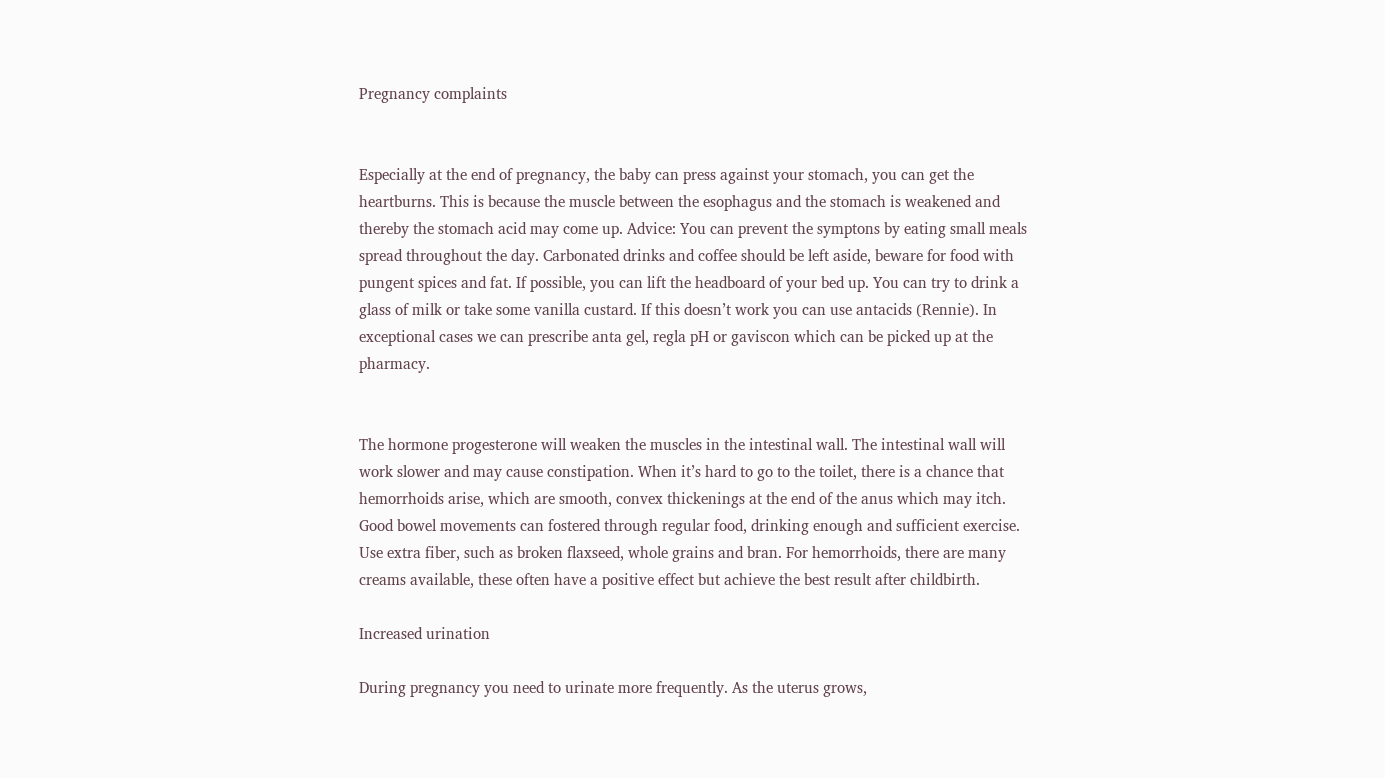Pregnancy complaints


Especially at the end of pregnancy, the baby can press against your stomach, you can get the heartburns. This is because the muscle between the esophagus and the stomach is weakened and thereby the stomach acid may come up. Advice: You can prevent the symptons by eating small meals spread throughout the day. Carbonated drinks and coffee should be left aside, beware for food with pungent spices and fat. If possible, you can lift the headboard of your bed up. You can try to drink a glass of milk or take some vanilla custard. If this doesn’t work you can use antacids (Rennie). In exceptional cases we can prescribe anta gel, regla pH or gaviscon which can be picked up at the pharmacy.


The hormone progesterone will weaken the muscles in the intestinal wall. The intestinal wall will work slower and may cause constipation. When it’s hard to go to the toilet, there is a chance that hemorrhoids arise, which are smooth, convex thickenings at the end of the anus which may itch. Good bowel movements can fostered through regular food, drinking enough and sufficient exercise. Use extra fiber, such as broken flaxseed, whole grains and bran. For hemorrhoids, there are many creams available, these often have a positive effect but achieve the best result after childbirth.

Increased urination

During pregnancy you need to urinate more frequently. As the uterus grows,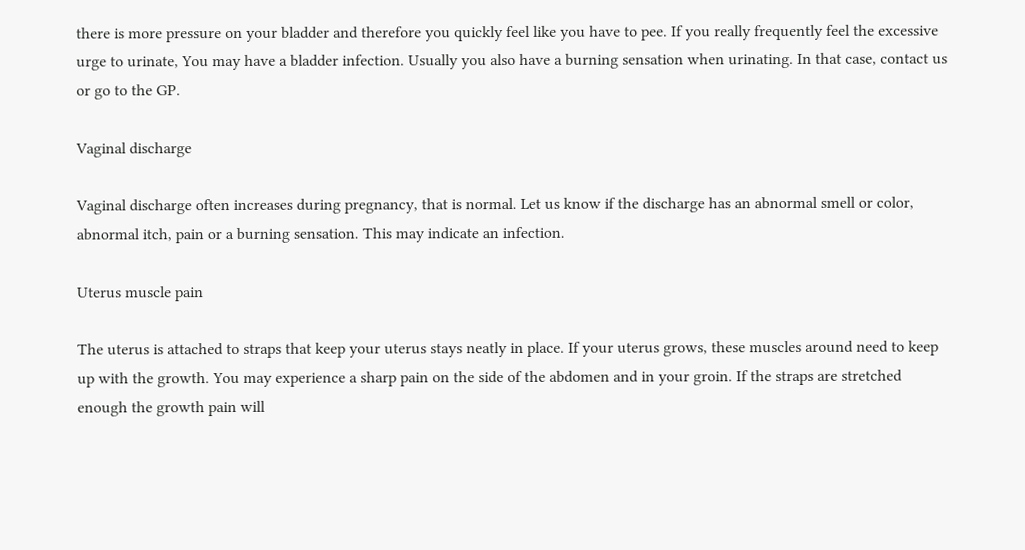there is more pressure on your bladder and therefore you quickly feel like you have to pee. If you really frequently feel the excessive urge to urinate, You may have a bladder infection. Usually you also have a burning sensation when urinating. In that case, contact us or go to the GP.

Vaginal discharge

Vaginal discharge often increases during pregnancy, that is normal. Let us know if the discharge has an abnormal smell or color, abnormal itch, pain or a burning sensation. This may indicate an infection.

Uterus muscle pain

The uterus is attached to straps that keep your uterus stays neatly in place. If your uterus grows, these muscles around need to keep up with the growth. You may experience a sharp pain on the side of the abdomen and in your groin. If the straps are stretched enough the growth pain will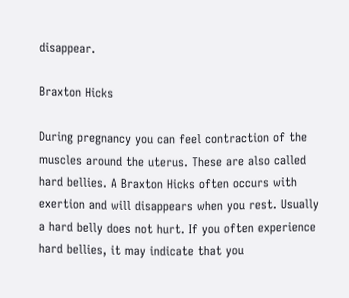disappear.

Braxton Hicks

During pregnancy you can feel contraction of the muscles around the uterus. These are also called hard bellies. A Braxton Hicks often occurs with exertion and will disappears when you rest. Usually a hard belly does not hurt. If you often experience hard bellies, it may indicate that you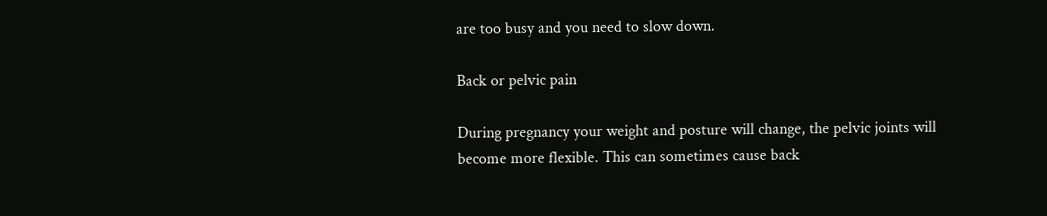are too busy and you need to slow down.

Back or pelvic pain

During pregnancy your weight and posture will change, the pelvic joints will become more flexible. This can sometimes cause back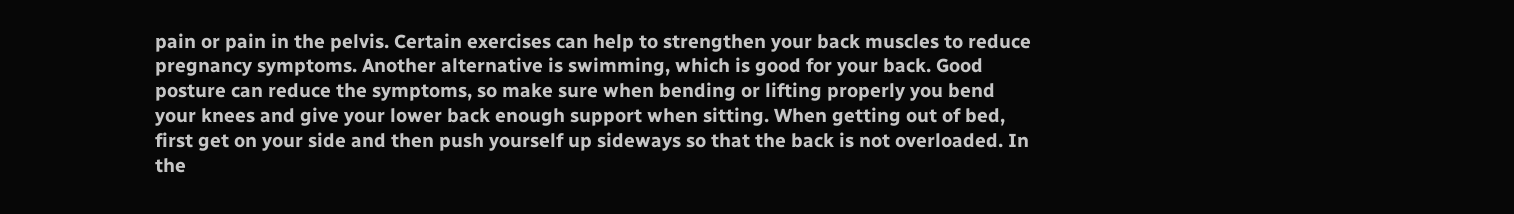pain or pain in the pelvis. Certain exercises can help to strengthen your back muscles to reduce pregnancy symptoms. Another alternative is swimming, which is good for your back. Good posture can reduce the symptoms, so make sure when bending or lifting properly you bend your knees and give your lower back enough support when sitting. When getting out of bed, first get on your side and then push yourself up sideways so that the back is not overloaded. In the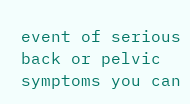event of serious back or pelvic symptoms you can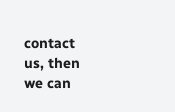contact us, then we can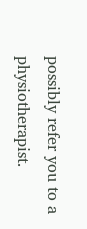possibly refer you to a physiotherapist.